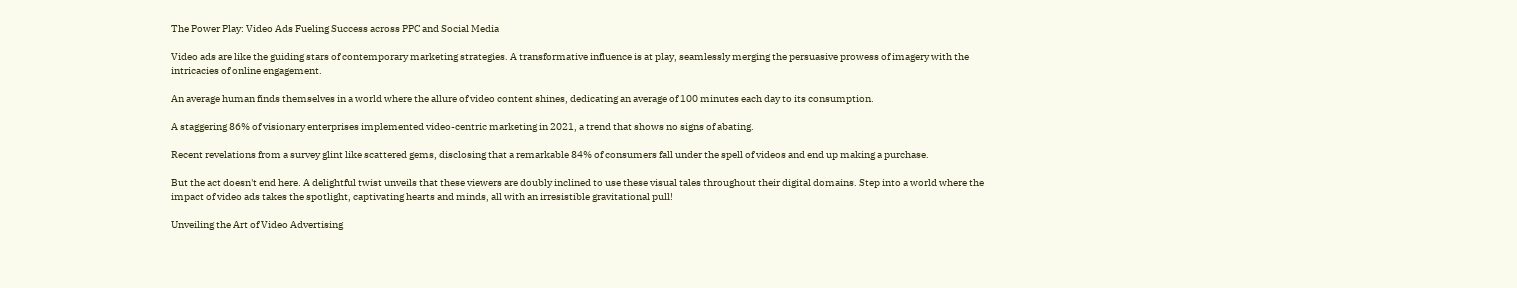The Power Play: Video Ads Fueling Success across PPC and Social Media

Video ads are like the guiding stars of contemporary marketing strategies. A transformative influence is at play, seamlessly merging the persuasive prowess of imagery with the intricacies of online engagement.

An average human finds themselves in a world where the allure of video content shines, dedicating an average of 100 minutes each day to its consumption.

A staggering 86% of visionary enterprises implemented video-centric marketing in 2021, a trend that shows no signs of abating.

Recent revelations from a survey glint like scattered gems, disclosing that a remarkable 84% of consumers fall under the spell of videos and end up making a purchase.

But the act doesn't end here. A delightful twist unveils that these viewers are doubly inclined to use these visual tales throughout their digital domains. Step into a world where the impact of video ads takes the spotlight, captivating hearts and minds, all with an irresistible gravitational pull!

Unveiling the Art of Video Advertising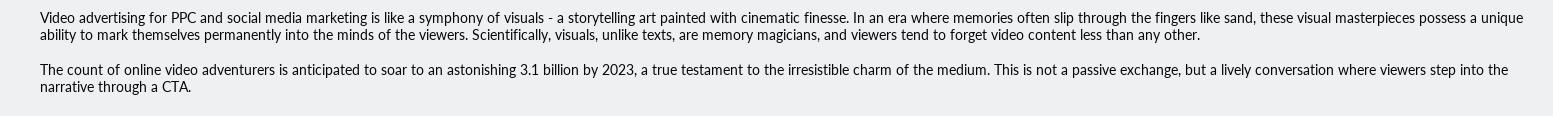Video advertising for PPC and social media marketing is like a symphony of visuals - a storytelling art painted with cinematic finesse. In an era where memories often slip through the fingers like sand, these visual masterpieces possess a unique ability to mark themselves permanently into the minds of the viewers. Scientifically, visuals, unlike texts, are memory magicians, and viewers tend to forget video content less than any other.

The count of online video adventurers is anticipated to soar to an astonishing 3.1 billion by 2023, a true testament to the irresistible charm of the medium. This is not a passive exchange, but a lively conversation where viewers step into the narrative through a CTA.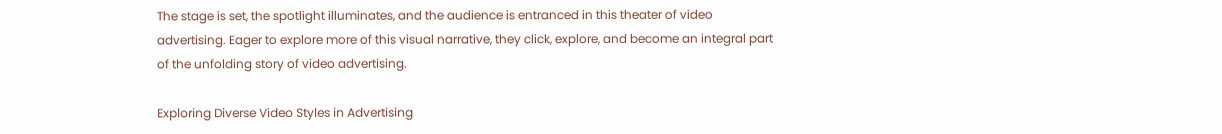The stage is set, the spotlight illuminates, and the audience is entranced in this theater of video advertising. Eager to explore more of this visual narrative, they click, explore, and become an integral part of the unfolding story of video advertising.

Exploring Diverse Video Styles in Advertising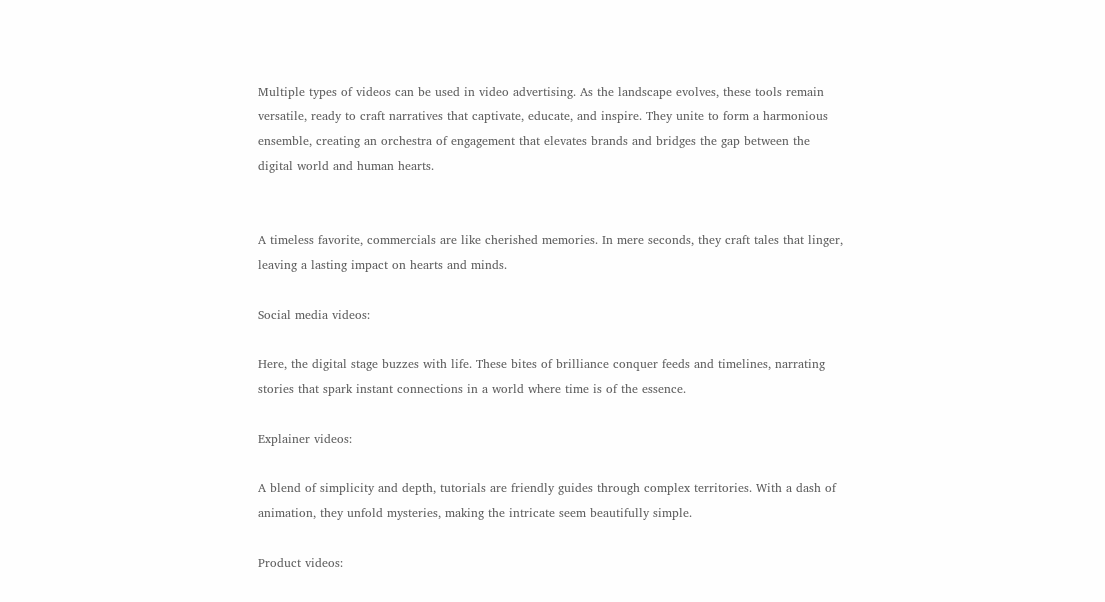Multiple types of videos can be used in video advertising. As the landscape evolves, these tools remain versatile, ready to craft narratives that captivate, educate, and inspire. They unite to form a harmonious ensemble, creating an orchestra of engagement that elevates brands and bridges the gap between the digital world and human hearts.


A timeless favorite, commercials are like cherished memories. In mere seconds, they craft tales that linger, leaving a lasting impact on hearts and minds.

Social media videos:

Here, the digital stage buzzes with life. These bites of brilliance conquer feeds and timelines, narrating stories that spark instant connections in a world where time is of the essence.

Explainer videos:

A blend of simplicity and depth, tutorials are friendly guides through complex territories. With a dash of animation, they unfold mysteries, making the intricate seem beautifully simple.

Product videos: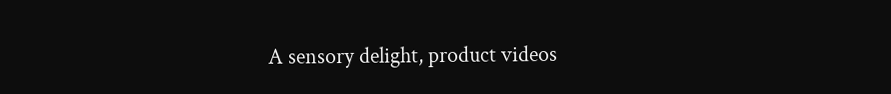A sensory delight, product videos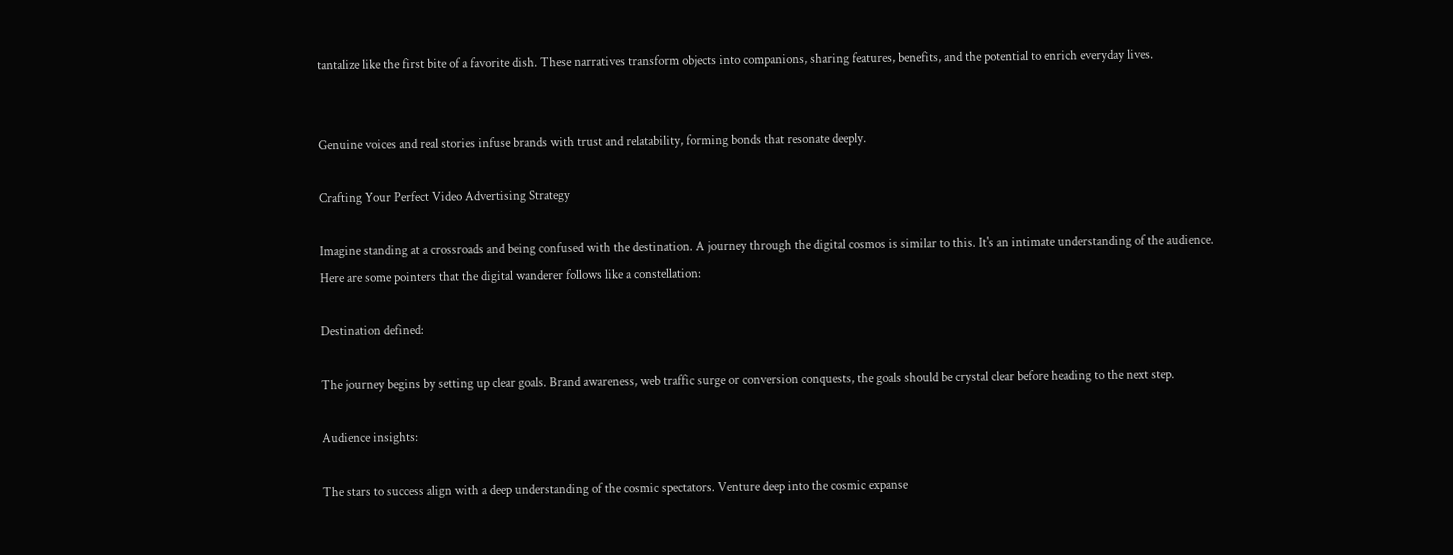tantalize like the first bite of a favorite dish. These narratives transform objects into companions, sharing features, benefits, and the potential to enrich everyday lives.


Genuine voices and real stories infuse brands with trust and relatability, forming bonds that resonate deeply.

Crafting Your Perfect Video Advertising Strategy

Imagine standing at a crossroads and being confused with the destination. A journey through the digital cosmos is similar to this. It's an intimate understanding of the audience. Here are some pointers that the digital wanderer follows like a constellation:

Destination defined:

The journey begins by setting up clear goals. Brand awareness, web traffic surge or conversion conquests, the goals should be crystal clear before heading to the next step.

Audience insights:

The stars to success align with a deep understanding of the cosmic spectators. Venture deep into the cosmic expanse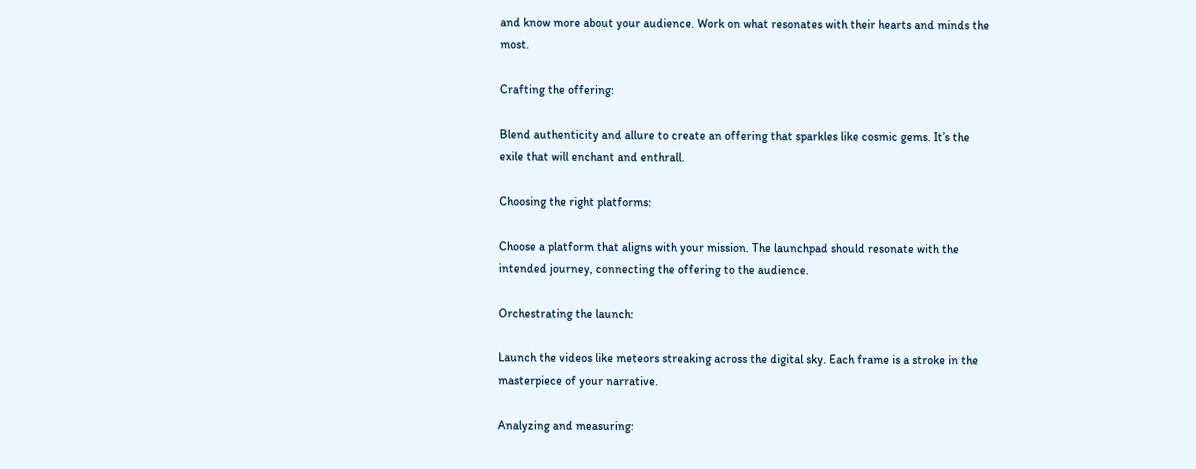and know more about your audience. Work on what resonates with their hearts and minds the most.

Crafting the offering:

Blend authenticity and allure to create an offering that sparkles like cosmic gems. It’s the exile that will enchant and enthrall.

Choosing the right platforms:

Choose a platform that aligns with your mission. The launchpad should resonate with the intended journey, connecting the offering to the audience.

Orchestrating the launch:

Launch the videos like meteors streaking across the digital sky. Each frame is a stroke in the masterpiece of your narrative.

Analyzing and measuring: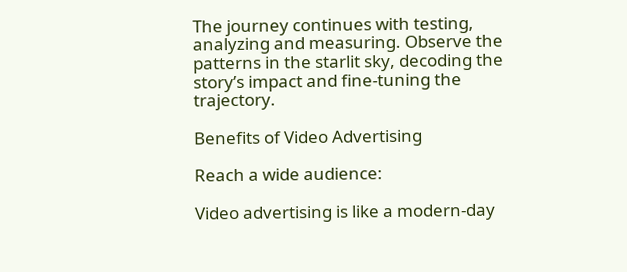The journey continues with testing, analyzing and measuring. Observe the patterns in the starlit sky, decoding the story’s impact and fine-tuning the trajectory.

Benefits of Video Advertising

Reach a wide audience:

Video advertising is like a modern-day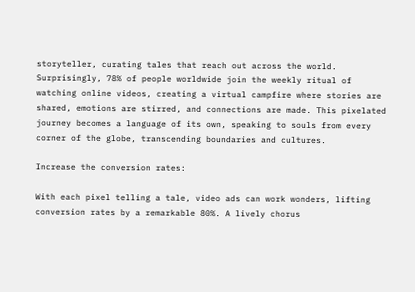storyteller, curating tales that reach out across the world. Surprisingly, 78% of people worldwide join the weekly ritual of watching online videos, creating a virtual campfire where stories are shared, emotions are stirred, and connections are made. This pixelated journey becomes a language of its own, speaking to souls from every corner of the globe, transcending boundaries and cultures.

Increase the conversion rates:

With each pixel telling a tale, video ads can work wonders, lifting conversion rates by a remarkable 80%. A lively chorus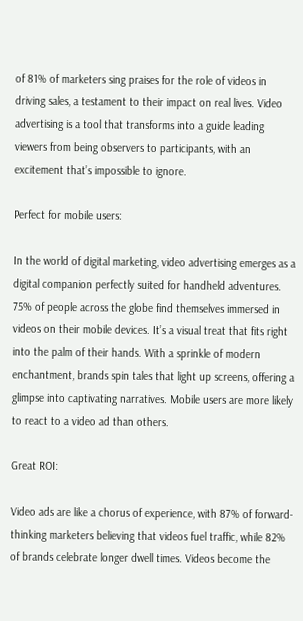of 81% of marketers sing praises for the role of videos in driving sales, a testament to their impact on real lives. Video advertising is a tool that transforms into a guide leading viewers from being observers to participants, with an excitement that’s impossible to ignore.

Perfect for mobile users:

In the world of digital marketing, video advertising emerges as a digital companion perfectly suited for handheld adventures. 75% of people across the globe find themselves immersed in videos on their mobile devices. It’s a visual treat that fits right into the palm of their hands. With a sprinkle of modern enchantment, brands spin tales that light up screens, offering a glimpse into captivating narratives. Mobile users are more likely to react to a video ad than others.

Great ROI:

Video ads are like a chorus of experience, with 87% of forward-thinking marketers believing that videos fuel traffic, while 82% of brands celebrate longer dwell times. Videos become the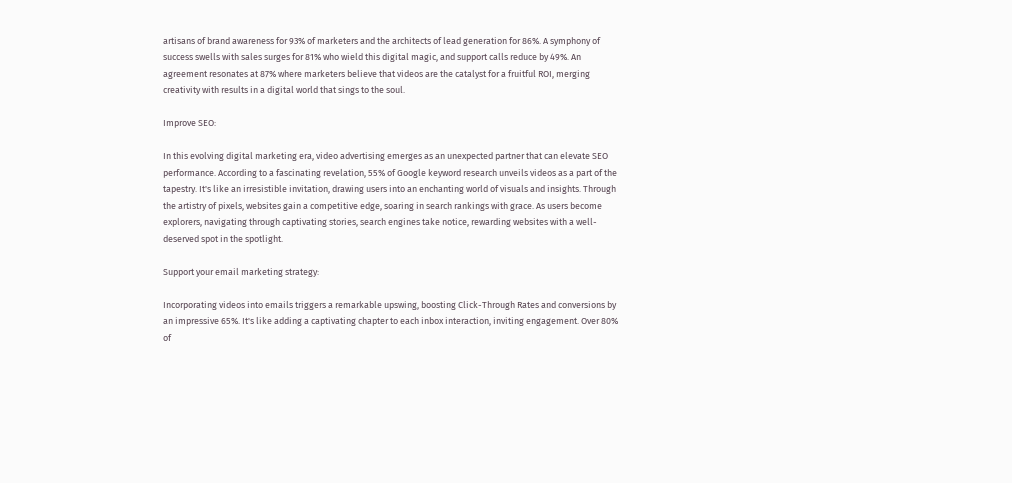artisans of brand awareness for 93% of marketers and the architects of lead generation for 86%. A symphony of success swells with sales surges for 81% who wield this digital magic, and support calls reduce by 49%. An agreement resonates at 87% where marketers believe that videos are the catalyst for a fruitful ROI, merging creativity with results in a digital world that sings to the soul.

Improve SEO:

In this evolving digital marketing era, video advertising emerges as an unexpected partner that can elevate SEO performance. According to a fascinating revelation, 55% of Google keyword research unveils videos as a part of the tapestry. It's like an irresistible invitation, drawing users into an enchanting world of visuals and insights. Through the artistry of pixels, websites gain a competitive edge, soaring in search rankings with grace. As users become explorers, navigating through captivating stories, search engines take notice, rewarding websites with a well-deserved spot in the spotlight.

Support your email marketing strategy:

Incorporating videos into emails triggers a remarkable upswing, boosting Click-Through Rates and conversions by an impressive 65%. It's like adding a captivating chapter to each inbox interaction, inviting engagement. Over 80% of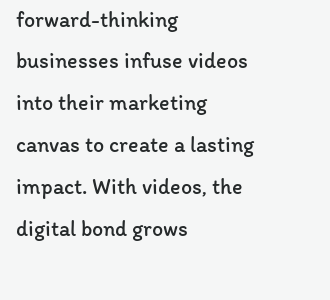forward-thinking businesses infuse videos into their marketing canvas to create a lasting impact. With videos, the digital bond grows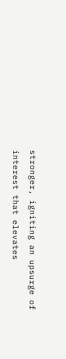stronger, igniting an upsurge of interest that elevates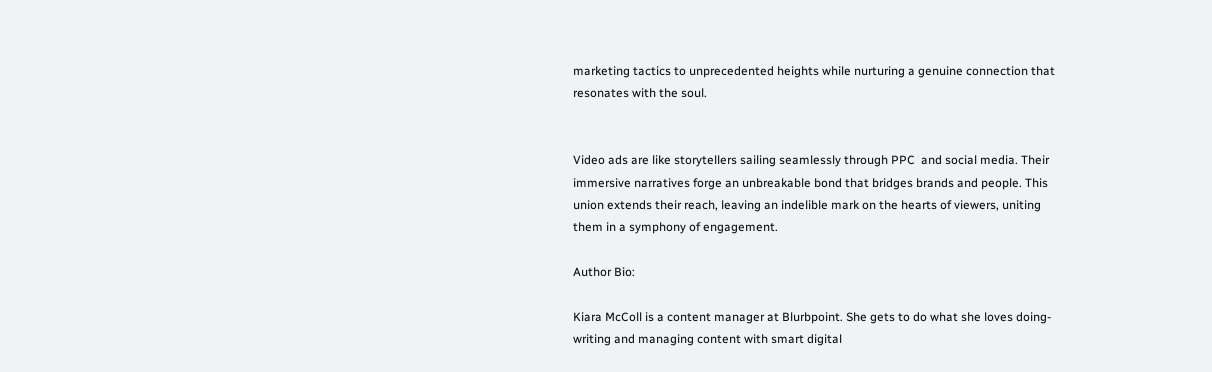marketing tactics to unprecedented heights while nurturing a genuine connection that resonates with the soul.


Video ads are like storytellers sailing seamlessly through PPC  and social media. Their immersive narratives forge an unbreakable bond that bridges brands and people. This union extends their reach, leaving an indelible mark on the hearts of viewers, uniting them in a symphony of engagement.

Author Bio:

Kiara McColl is a content manager at Blurbpoint. She gets to do what she loves doing- writing and managing content with smart digital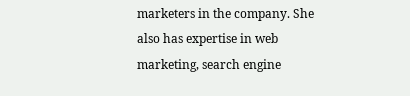marketers in the company. She also has expertise in web marketing, search engine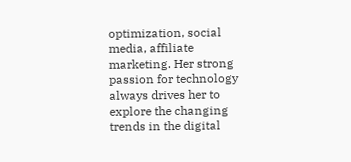optimization, social media, affiliate marketing. Her strong passion for technology always drives her to explore the changing trends in the digital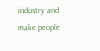industry and make people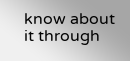know about it through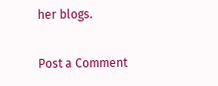her blogs.

Post a Comment